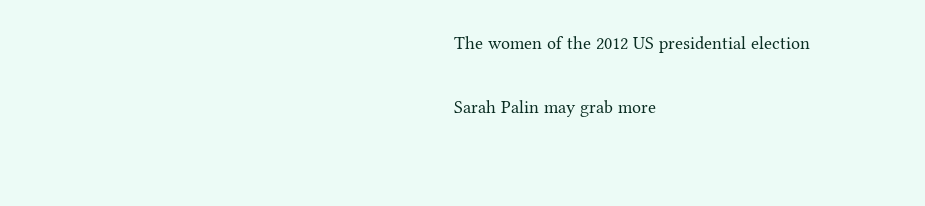The women of the 2012 US presidential election

Sarah Palin may grab more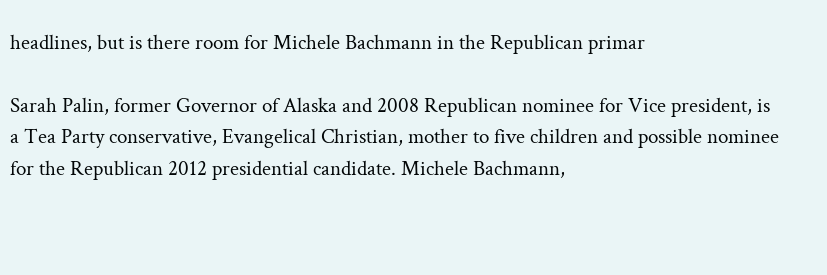headlines, but is there room for Michele Bachmann in the Republican primar

Sarah Palin, former Governor of Alaska and 2008 Republican nominee for Vice president, is a Tea Party conservative, Evangelical Christian, mother to five children and possible nominee for the Republican 2012 presidential candidate. Michele Bachmann,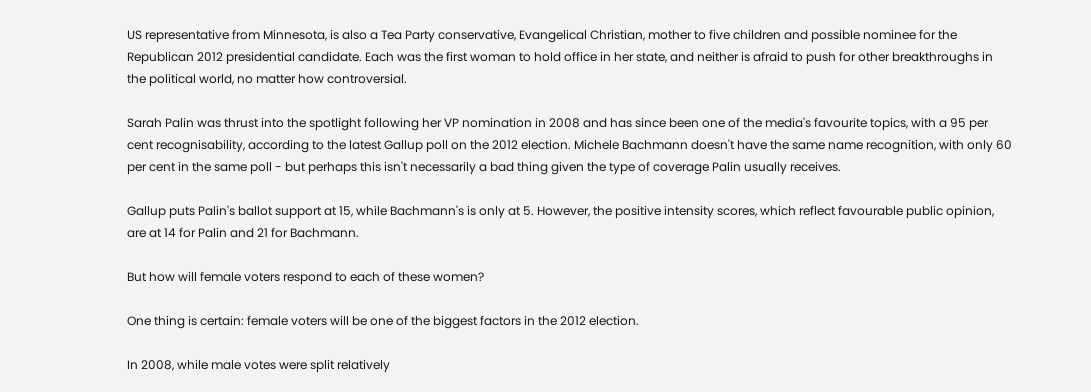US representative from Minnesota, is also a Tea Party conservative, Evangelical Christian, mother to five children and possible nominee for the Republican 2012 presidential candidate. Each was the first woman to hold office in her state, and neither is afraid to push for other breakthroughs in the political world, no matter how controversial.

Sarah Palin was thrust into the spotlight following her VP nomination in 2008 and has since been one of the media's favourite topics, with a 95 per cent recognisability, according to the latest Gallup poll on the 2012 election. Michele Bachmann doesn't have the same name recognition, with only 60 per cent in the same poll - but perhaps this isn't necessarily a bad thing given the type of coverage Palin usually receives.

Gallup puts Palin's ballot support at 15, while Bachmann's is only at 5. However, the positive intensity scores, which reflect favourable public opinion, are at 14 for Palin and 21 for Bachmann.

But how will female voters respond to each of these women?

One thing is certain: female voters will be one of the biggest factors in the 2012 election.

In 2008, while male votes were split relatively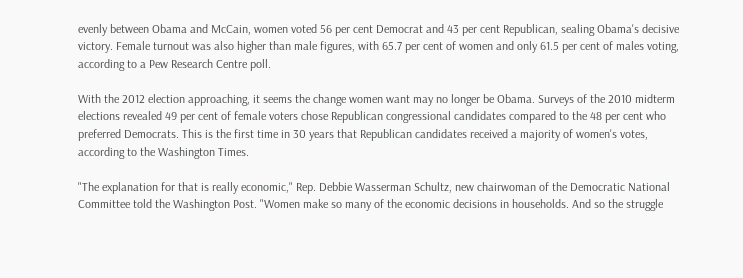evenly between Obama and McCain, women voted 56 per cent Democrat and 43 per cent Republican, sealing Obama's decisive victory. Female turnout was also higher than male figures, with 65.7 per cent of women and only 61.5 per cent of males voting, according to a Pew Research Centre poll.

With the 2012 election approaching, it seems the change women want may no longer be Obama. Surveys of the 2010 midterm elections revealed 49 per cent of female voters chose Republican congressional candidates compared to the 48 per cent who preferred Democrats. This is the first time in 30 years that Republican candidates received a majority of women's votes, according to the Washington Times.

"The explanation for that is really economic," Rep. Debbie Wasserman Schultz, new chairwoman of the Democratic National Committee told the Washington Post. "Women make so many of the economic decisions in households. And so the struggle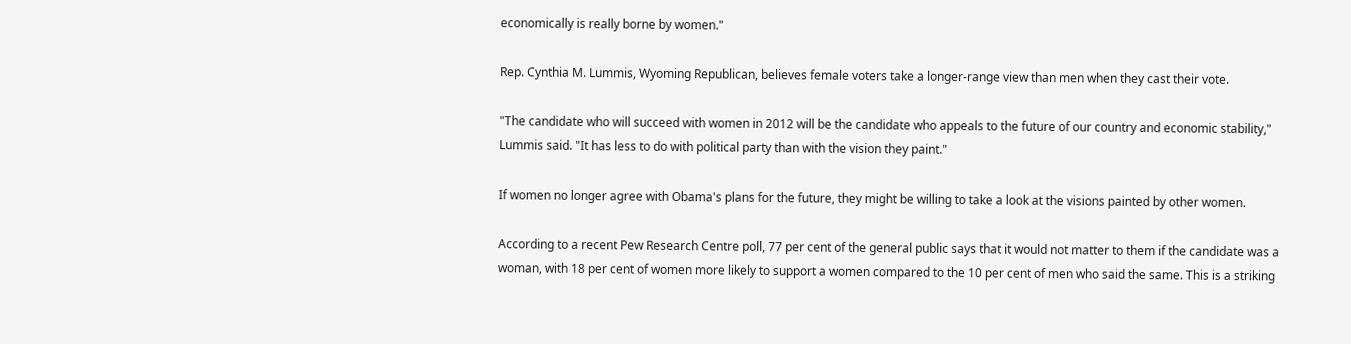economically is really borne by women."

Rep. Cynthia M. Lummis, Wyoming Republican, believes female voters take a longer-range view than men when they cast their vote.

"The candidate who will succeed with women in 2012 will be the candidate who appeals to the future of our country and economic stability," Lummis said. "It has less to do with political party than with the vision they paint."

If women no longer agree with Obama's plans for the future, they might be willing to take a look at the visions painted by other women.

According to a recent Pew Research Centre poll, 77 per cent of the general public says that it would not matter to them if the candidate was a woman, with 18 per cent of women more likely to support a women compared to the 10 per cent of men who said the same. This is a striking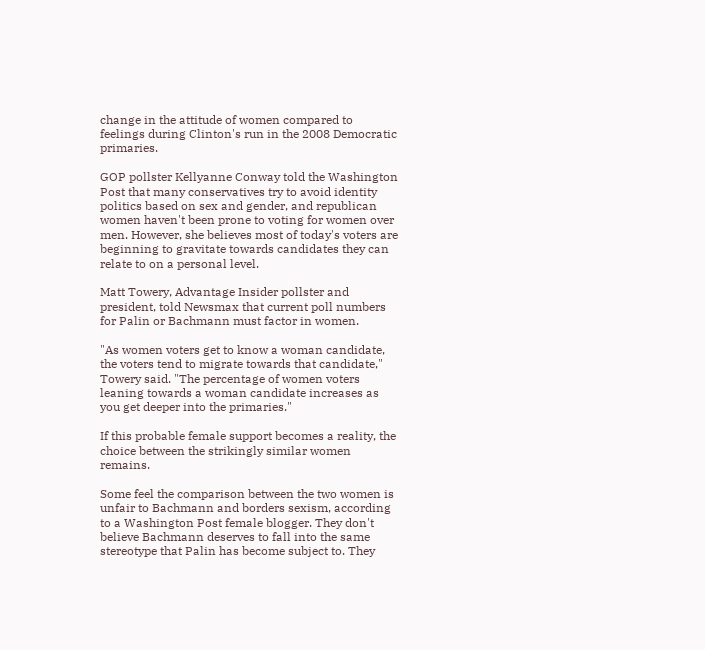change in the attitude of women compared to feelings during Clinton's run in the 2008 Democratic primaries.

GOP pollster Kellyanne Conway told the Washington Post that many conservatives try to avoid identity politics based on sex and gender, and republican women haven't been prone to voting for women over men. However, she believes most of today's voters are beginning to gravitate towards candidates they can relate to on a personal level.

Matt Towery, Advantage Insider pollster and president, told Newsmax that current poll numbers for Palin or Bachmann must factor in women.

"As women voters get to know a woman candidate, the voters tend to migrate towards that candidate," Towery said. "The percentage of women voters leaning towards a woman candidate increases as you get deeper into the primaries."

If this probable female support becomes a reality, the choice between the strikingly similar women remains.

Some feel the comparison between the two women is unfair to Bachmann and borders sexism, according to a Washington Post female blogger. They don't believe Bachmann deserves to fall into the same stereotype that Palin has become subject to. They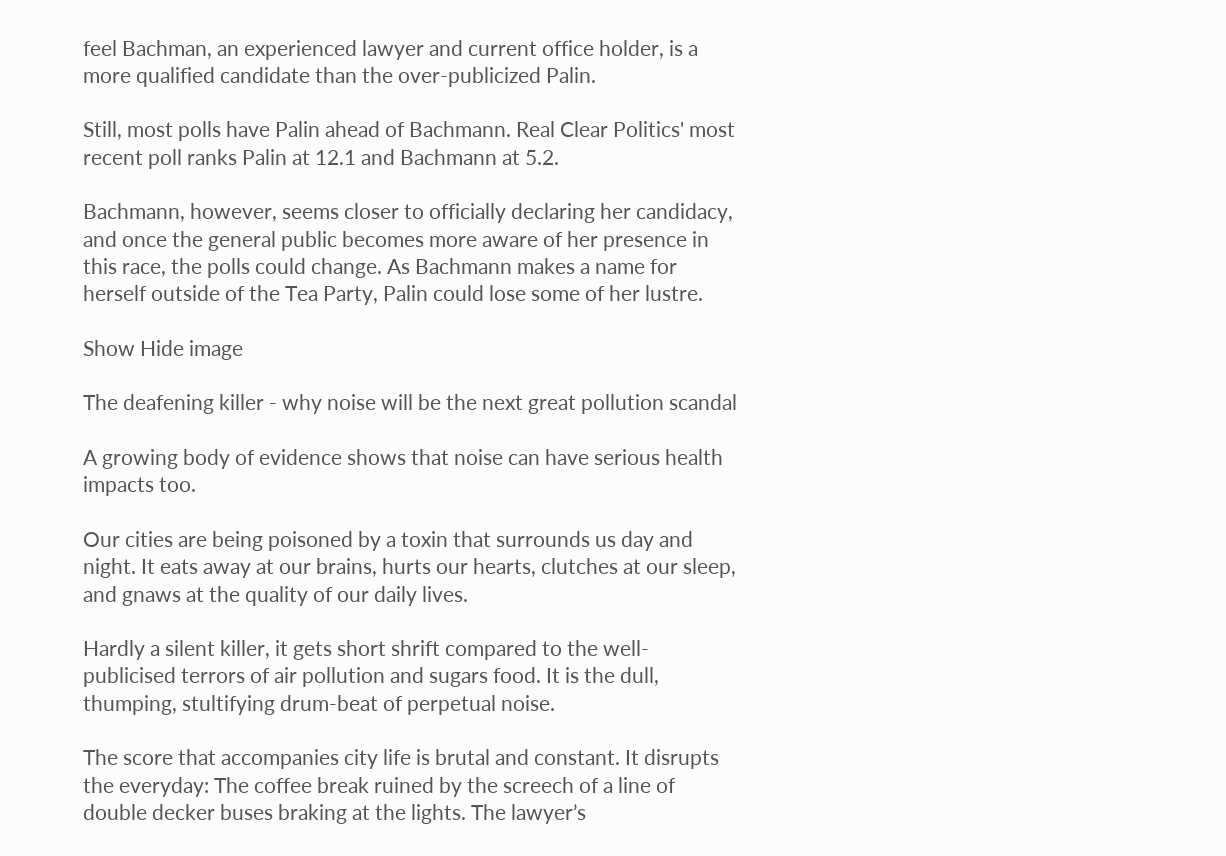feel Bachman, an experienced lawyer and current office holder, is a more qualified candidate than the over-publicized Palin.

Still, most polls have Palin ahead of Bachmann. Real Clear Politics' most recent poll ranks Palin at 12.1 and Bachmann at 5.2.

Bachmann, however, seems closer to officially declaring her candidacy, and once the general public becomes more aware of her presence in this race, the polls could change. As Bachmann makes a name for herself outside of the Tea Party, Palin could lose some of her lustre.

Show Hide image

The deafening killer - why noise will be the next great pollution scandal

A growing body of evidence shows that noise can have serious health impacts too.

Our cities are being poisoned by a toxin that surrounds us day and night. It eats away at our brains, hurts our hearts, clutches at our sleep, and gnaws at the quality of our daily lives.

Hardly a silent killer, it gets short shrift compared to the well-publicised terrors of air pollution and sugars food. It is the dull, thumping, stultifying drum-beat of perpetual noise.

The score that accompanies city life is brutal and constant. It disrupts the everyday: The coffee break ruined by the screech of a line of double decker buses braking at the lights. The lawyer’s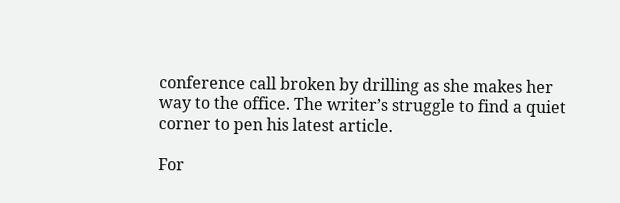conference call broken by drilling as she makes her way to the office. The writer’s struggle to find a quiet corner to pen his latest article.

For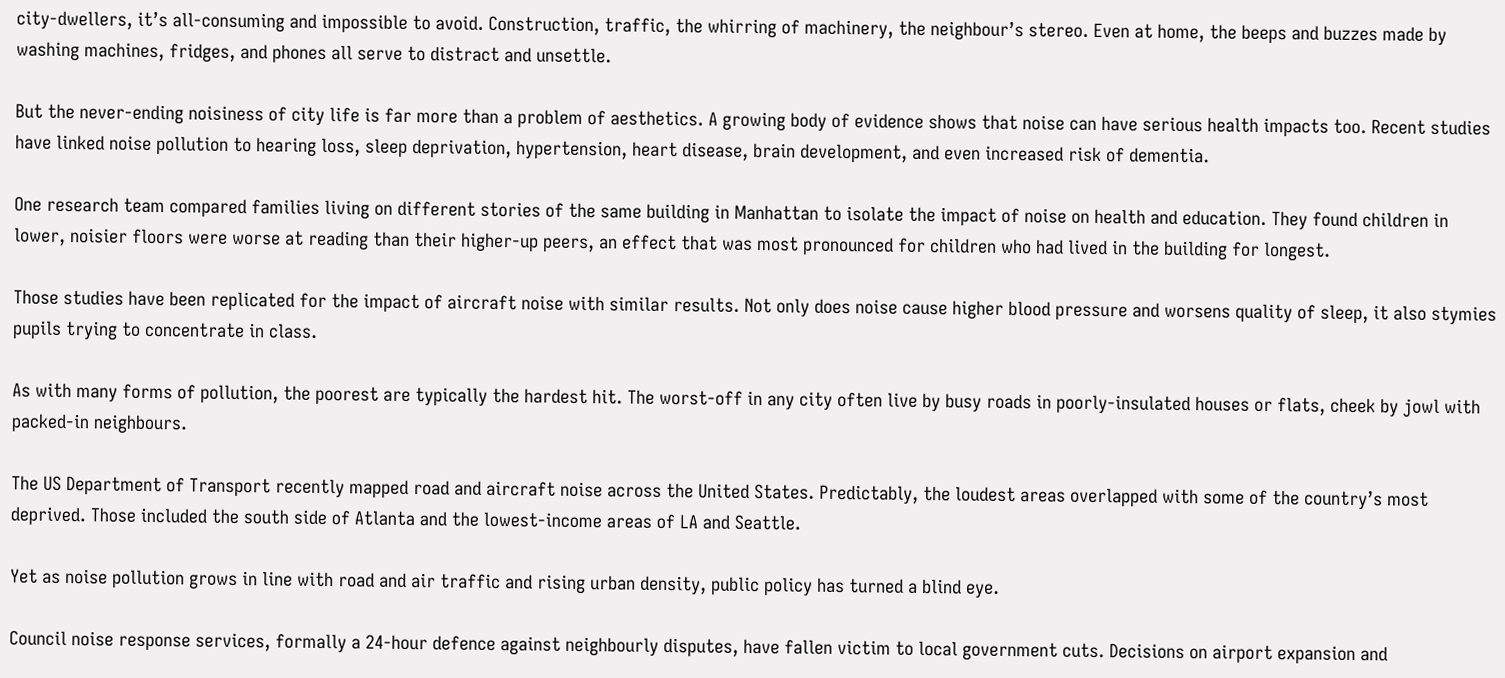city-dwellers, it’s all-consuming and impossible to avoid. Construction, traffic, the whirring of machinery, the neighbour’s stereo. Even at home, the beeps and buzzes made by washing machines, fridges, and phones all serve to distract and unsettle.

But the never-ending noisiness of city life is far more than a problem of aesthetics. A growing body of evidence shows that noise can have serious health impacts too. Recent studies have linked noise pollution to hearing loss, sleep deprivation, hypertension, heart disease, brain development, and even increased risk of dementia.

One research team compared families living on different stories of the same building in Manhattan to isolate the impact of noise on health and education. They found children in lower, noisier floors were worse at reading than their higher-up peers, an effect that was most pronounced for children who had lived in the building for longest.

Those studies have been replicated for the impact of aircraft noise with similar results. Not only does noise cause higher blood pressure and worsens quality of sleep, it also stymies pupils trying to concentrate in class.

As with many forms of pollution, the poorest are typically the hardest hit. The worst-off in any city often live by busy roads in poorly-insulated houses or flats, cheek by jowl with packed-in neighbours.

The US Department of Transport recently mapped road and aircraft noise across the United States. Predictably, the loudest areas overlapped with some of the country’s most deprived. Those included the south side of Atlanta and the lowest-income areas of LA and Seattle.

Yet as noise pollution grows in line with road and air traffic and rising urban density, public policy has turned a blind eye.

Council noise response services, formally a 24-hour defence against neighbourly disputes, have fallen victim to local government cuts. Decisions on airport expansion and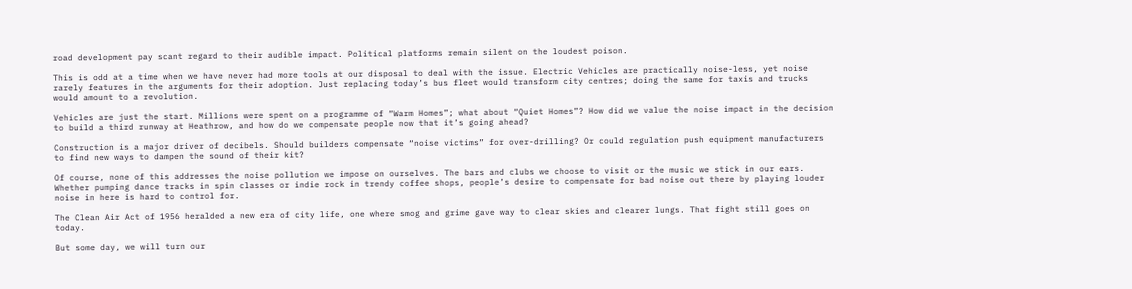road development pay scant regard to their audible impact. Political platforms remain silent on the loudest poison.

This is odd at a time when we have never had more tools at our disposal to deal with the issue. Electric Vehicles are practically noise-less, yet noise rarely features in the arguments for their adoption. Just replacing today’s bus fleet would transform city centres; doing the same for taxis and trucks would amount to a revolution.

Vehicles are just the start. Millions were spent on a programme of “Warm Homes”; what about “Quiet Homes”? How did we value the noise impact in the decision to build a third runway at Heathrow, and how do we compensate people now that it’s going ahead?

Construction is a major driver of decibels. Should builders compensate “noise victims” for over-drilling? Or could regulation push equipment manufacturers to find new ways to dampen the sound of their kit?

Of course, none of this addresses the noise pollution we impose on ourselves. The bars and clubs we choose to visit or the music we stick in our ears. Whether pumping dance tracks in spin classes or indie rock in trendy coffee shops, people’s desire to compensate for bad noise out there by playing louder noise in here is hard to control for.

The Clean Air Act of 1956 heralded a new era of city life, one where smog and grime gave way to clear skies and clearer lungs. That fight still goes on today.

But some day, we will turn our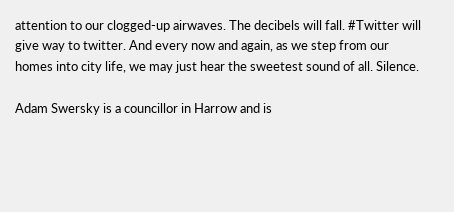attention to our clogged-up airwaves. The decibels will fall. #Twitter will give way to twitter. And every now and again, as we step from our homes into city life, we may just hear the sweetest sound of all. Silence.

Adam Swersky is a councillor in Harrow and is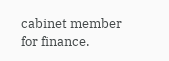cabinet member for finance.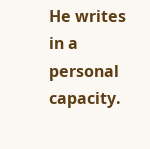He writes in a personal capacity.